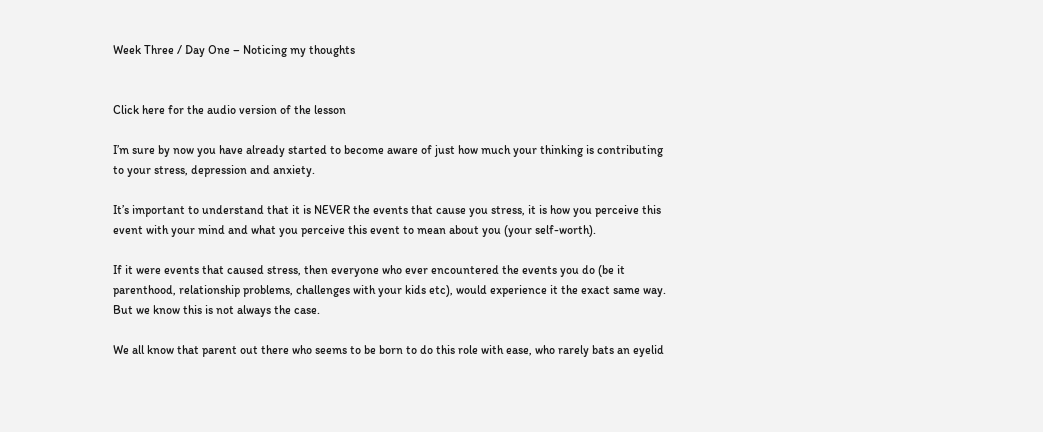Week Three / Day One – Noticing my thoughts


Click here for the audio version of the lesson

I’m sure by now you have already started to become aware of just how much your thinking is contributing to your stress, depression and anxiety.

It’s important to understand that it is NEVER the events that cause you stress, it is how you perceive this event with your mind and what you perceive this event to mean about you (your self-worth).

If it were events that caused stress, then everyone who ever encountered the events you do (be it parenthood, relationship problems, challenges with your kids etc), would experience it the exact same way. But we know this is not always the case.

We all know that parent out there who seems to be born to do this role with ease, who rarely bats an eyelid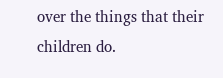over the things that their children do.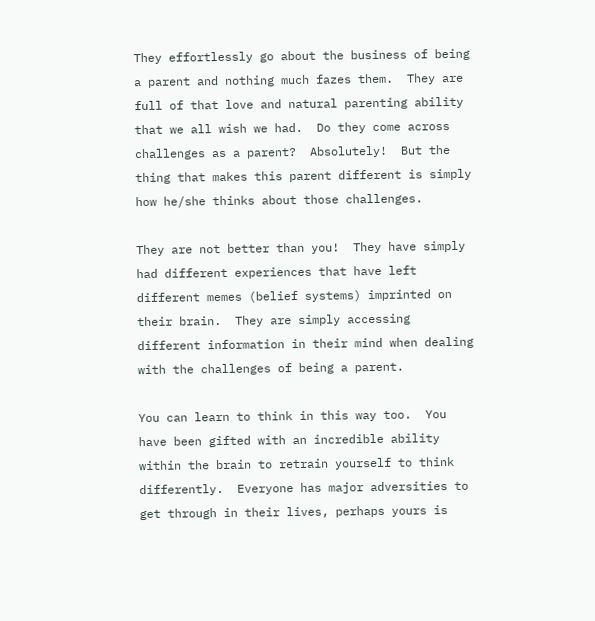They effortlessly go about the business of being a parent and nothing much fazes them.  They are full of that love and natural parenting ability that we all wish we had.  Do they come across challenges as a parent?  Absolutely!  But the thing that makes this parent different is simply how he/she thinks about those challenges.

They are not better than you!  They have simply had different experiences that have left different memes (belief systems) imprinted on their brain.  They are simply accessing different information in their mind when dealing with the challenges of being a parent.

You can learn to think in this way too.  You have been gifted with an incredible ability within the brain to retrain yourself to think differently.  Everyone has major adversities to get through in their lives, perhaps yours is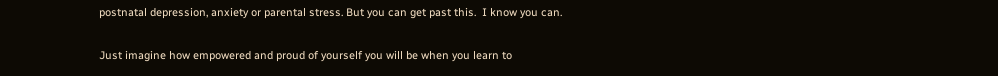postnatal depression, anxiety or parental stress. But you can get past this.  I know you can.

Just imagine how empowered and proud of yourself you will be when you learn to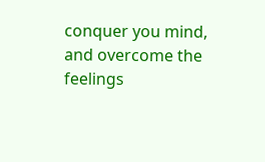conquer you mind, and overcome the feelings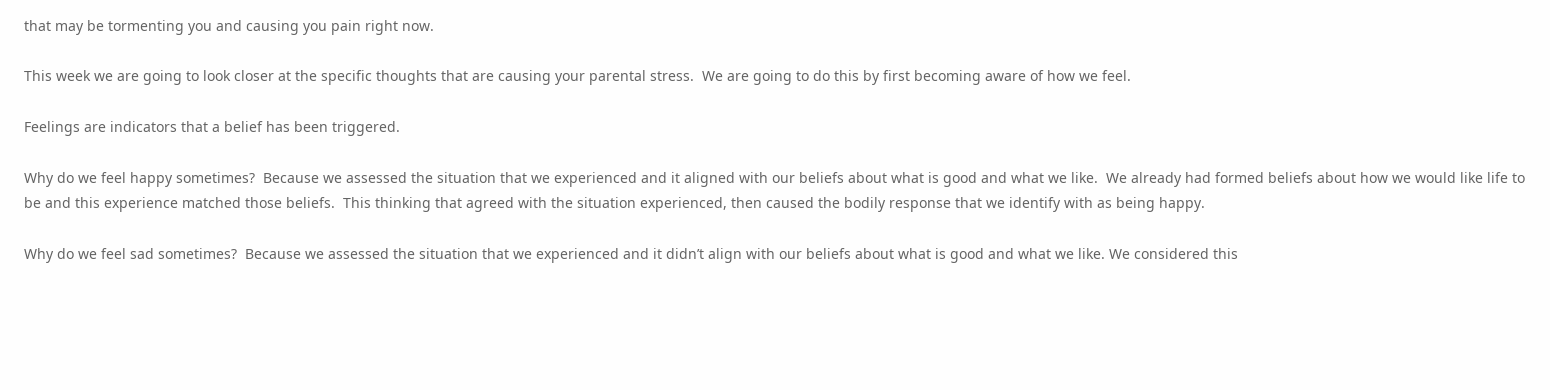that may be tormenting you and causing you pain right now.

This week we are going to look closer at the specific thoughts that are causing your parental stress.  We are going to do this by first becoming aware of how we feel.

Feelings are indicators that a belief has been triggered.

Why do we feel happy sometimes?  Because we assessed the situation that we experienced and it aligned with our beliefs about what is good and what we like.  We already had formed beliefs about how we would like life to be and this experience matched those beliefs.  This thinking that agreed with the situation experienced, then caused the bodily response that we identify with as being happy.

Why do we feel sad sometimes?  Because we assessed the situation that we experienced and it didn’t align with our beliefs about what is good and what we like. We considered this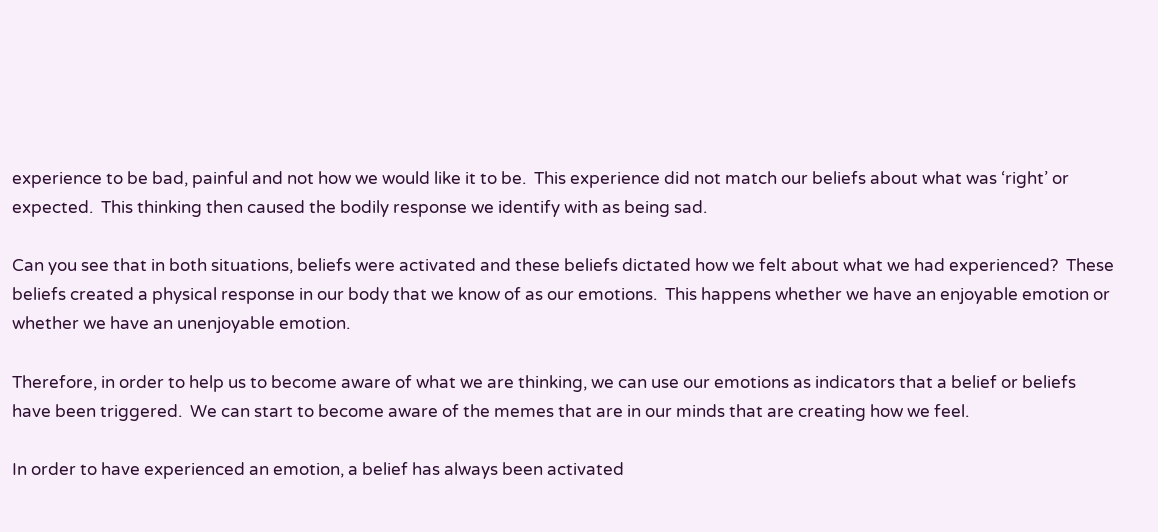experience to be bad, painful and not how we would like it to be.  This experience did not match our beliefs about what was ‘right’ or expected.  This thinking then caused the bodily response we identify with as being sad.

Can you see that in both situations, beliefs were activated and these beliefs dictated how we felt about what we had experienced?  These beliefs created a physical response in our body that we know of as our emotions.  This happens whether we have an enjoyable emotion or whether we have an unenjoyable emotion.

Therefore, in order to help us to become aware of what we are thinking, we can use our emotions as indicators that a belief or beliefs have been triggered.  We can start to become aware of the memes that are in our minds that are creating how we feel.

In order to have experienced an emotion, a belief has always been activated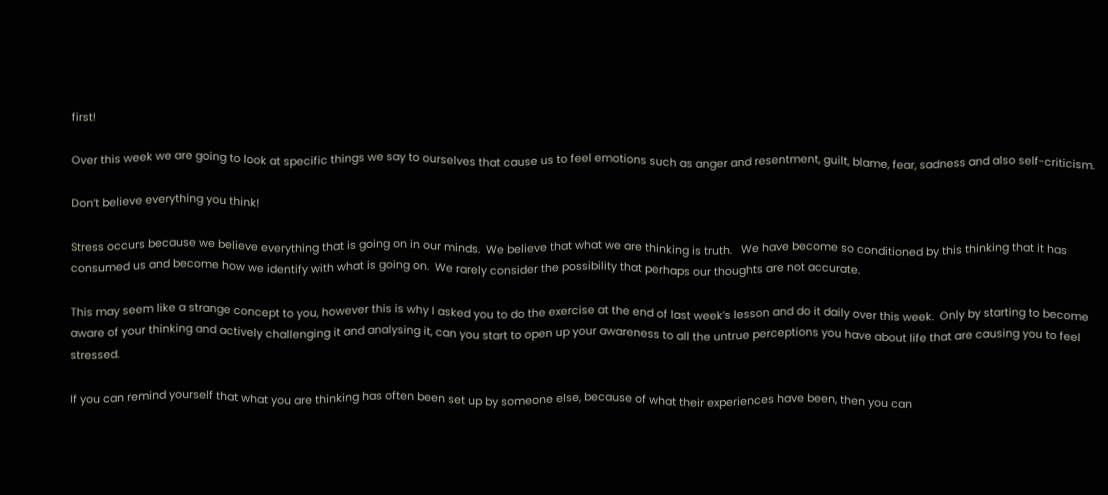first!

Over this week we are going to look at specific things we say to ourselves that cause us to feel emotions such as anger and resentment, guilt, blame, fear, sadness and also self-criticism.

Don’t believe everything you think!

Stress occurs because we believe everything that is going on in our minds.  We believe that what we are thinking is truth.   We have become so conditioned by this thinking that it has consumed us and become how we identify with what is going on.  We rarely consider the possibility that perhaps our thoughts are not accurate.

This may seem like a strange concept to you, however this is why I asked you to do the exercise at the end of last week’s lesson and do it daily over this week.  Only by starting to become  aware of your thinking and actively challenging it and analysing it, can you start to open up your awareness to all the untrue perceptions you have about life that are causing you to feel stressed.

If you can remind yourself that what you are thinking has often been set up by someone else, because of what their experiences have been, then you can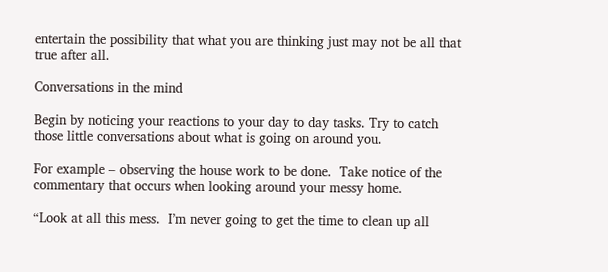entertain the possibility that what you are thinking just may not be all that true after all.

Conversations in the mind

Begin by noticing your reactions to your day to day tasks. Try to catch those little conversations about what is going on around you.

For example – observing the house work to be done.  Take notice of the commentary that occurs when looking around your messy home.

“Look at all this mess.  I’m never going to get the time to clean up all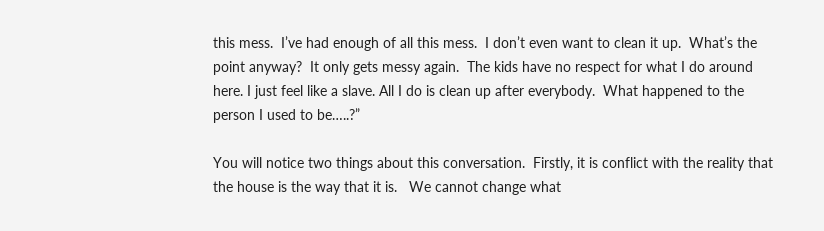this mess.  I’ve had enough of all this mess.  I don’t even want to clean it up.  What’s the point anyway?  It only gets messy again.  The kids have no respect for what I do around here. I just feel like a slave. All I do is clean up after everybody.  What happened to the person I used to be…..?”

You will notice two things about this conversation.  Firstly, it is conflict with the reality that the house is the way that it is.   We cannot change what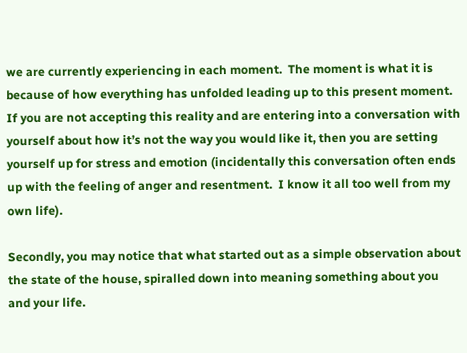we are currently experiencing in each moment.  The moment is what it is because of how everything has unfolded leading up to this present moment.  If you are not accepting this reality and are entering into a conversation with yourself about how it’s not the way you would like it, then you are setting yourself up for stress and emotion (incidentally this conversation often ends up with the feeling of anger and resentment.  I know it all too well from my own life).

Secondly, you may notice that what started out as a simple observation about the state of the house, spiralled down into meaning something about you and your life.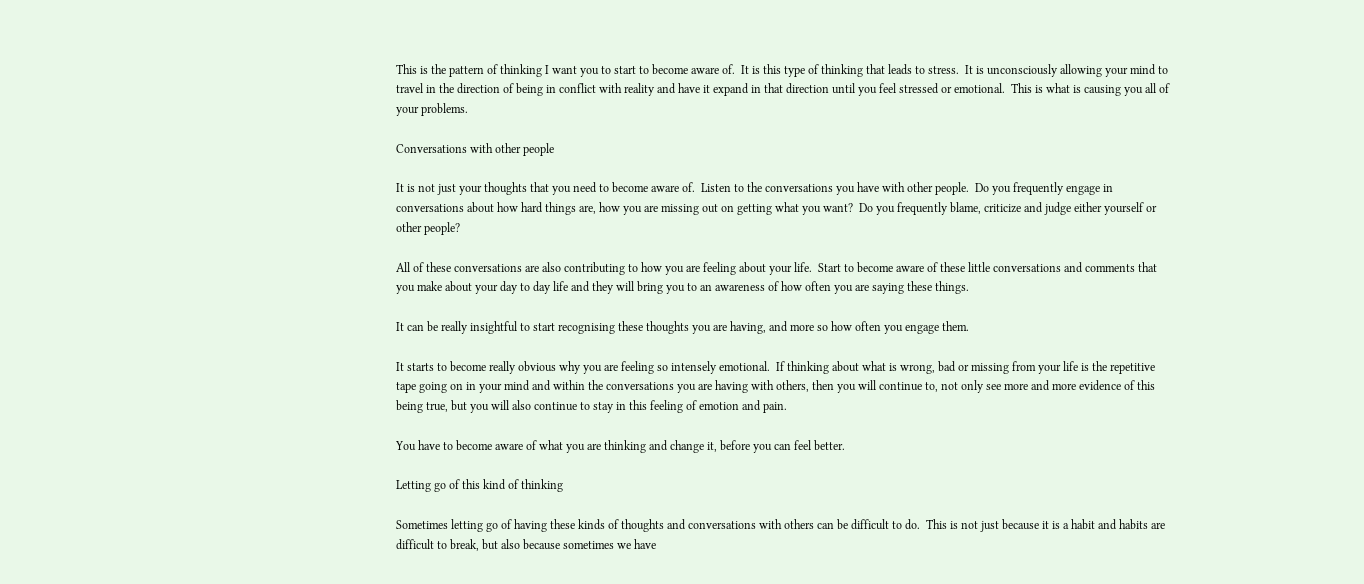This is the pattern of thinking I want you to start to become aware of.  It is this type of thinking that leads to stress.  It is unconsciously allowing your mind to travel in the direction of being in conflict with reality and have it expand in that direction until you feel stressed or emotional.  This is what is causing you all of your problems.

Conversations with other people

It is not just your thoughts that you need to become aware of.  Listen to the conversations you have with other people.  Do you frequently engage in conversations about how hard things are, how you are missing out on getting what you want?  Do you frequently blame, criticize and judge either yourself or other people?

All of these conversations are also contributing to how you are feeling about your life.  Start to become aware of these little conversations and comments that you make about your day to day life and they will bring you to an awareness of how often you are saying these things.

It can be really insightful to start recognising these thoughts you are having, and more so how often you engage them.

It starts to become really obvious why you are feeling so intensely emotional.  If thinking about what is wrong, bad or missing from your life is the repetitive tape going on in your mind and within the conversations you are having with others, then you will continue to, not only see more and more evidence of this being true, but you will also continue to stay in this feeling of emotion and pain.

You have to become aware of what you are thinking and change it, before you can feel better.

Letting go of this kind of thinking

Sometimes letting go of having these kinds of thoughts and conversations with others can be difficult to do.  This is not just because it is a habit and habits are difficult to break, but also because sometimes we have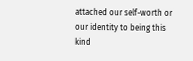attached our self-worth or our identity to being this kind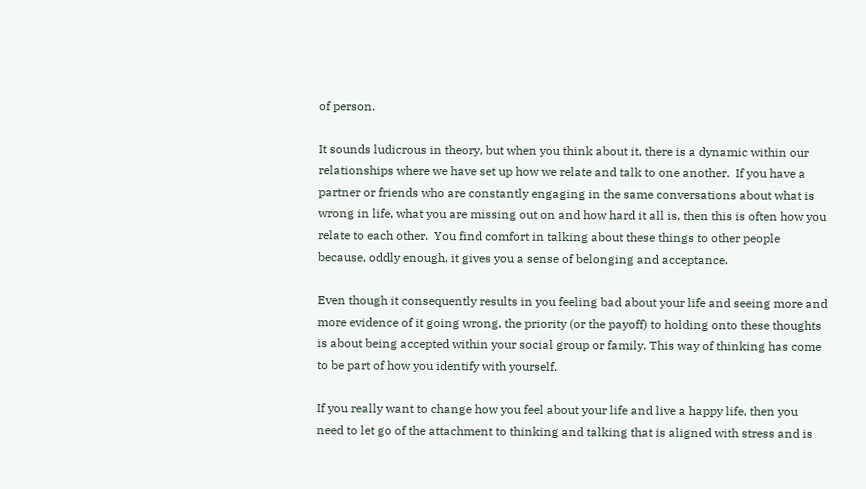of person.

It sounds ludicrous in theory, but when you think about it, there is a dynamic within our relationships where we have set up how we relate and talk to one another.  If you have a partner or friends who are constantly engaging in the same conversations about what is wrong in life, what you are missing out on and how hard it all is, then this is often how you relate to each other.  You find comfort in talking about these things to other people because, oddly enough, it gives you a sense of belonging and acceptance.

Even though it consequently results in you feeling bad about your life and seeing more and more evidence of it going wrong, the priority (or the payoff) to holding onto these thoughts is about being accepted within your social group or family. This way of thinking has come to be part of how you identify with yourself.

If you really want to change how you feel about your life and live a happy life, then you need to let go of the attachment to thinking and talking that is aligned with stress and is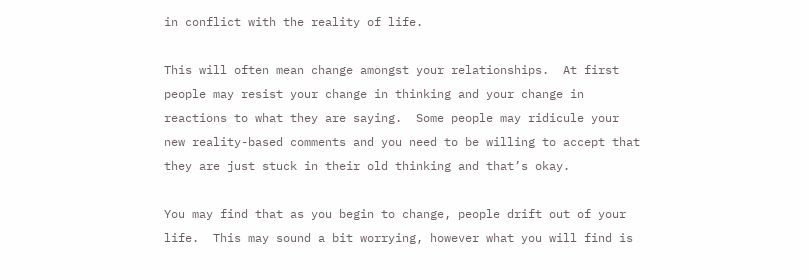in conflict with the reality of life.

This will often mean change amongst your relationships.  At first people may resist your change in thinking and your change in reactions to what they are saying.  Some people may ridicule your new reality-based comments and you need to be willing to accept that they are just stuck in their old thinking and that’s okay.

You may find that as you begin to change, people drift out of your life.  This may sound a bit worrying, however what you will find is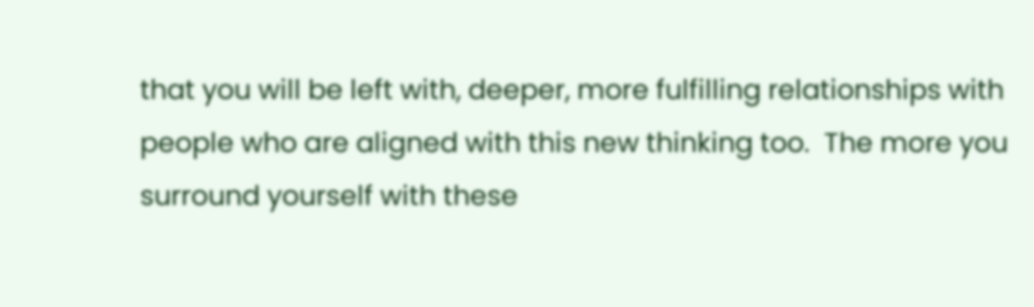that you will be left with, deeper, more fulfilling relationships with people who are aligned with this new thinking too.  The more you surround yourself with these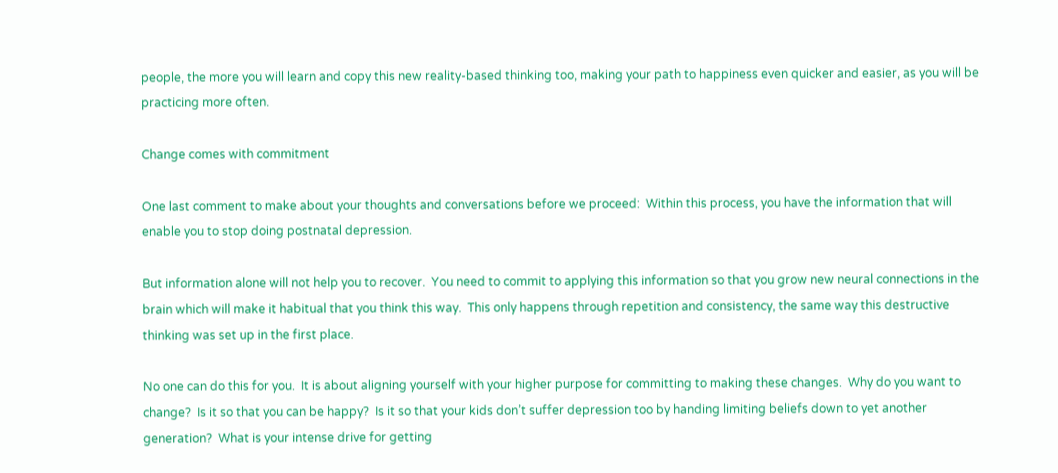people, the more you will learn and copy this new reality-based thinking too, making your path to happiness even quicker and easier, as you will be practicing more often.

Change comes with commitment

One last comment to make about your thoughts and conversations before we proceed:  Within this process, you have the information that will enable you to stop doing postnatal depression.

But information alone will not help you to recover.  You need to commit to applying this information so that you grow new neural connections in the brain which will make it habitual that you think this way.  This only happens through repetition and consistency, the same way this destructive thinking was set up in the first place.

No one can do this for you.  It is about aligning yourself with your higher purpose for committing to making these changes.  Why do you want to change?  Is it so that you can be happy?  Is it so that your kids don’t suffer depression too by handing limiting beliefs down to yet another generation?  What is your intense drive for getting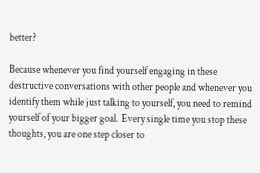better?

Because whenever you find yourself engaging in these destructive conversations with other people and whenever you identify them while just talking to yourself, you need to remind yourself of your bigger goal.  Every single time you stop these thoughts, you are one step closer to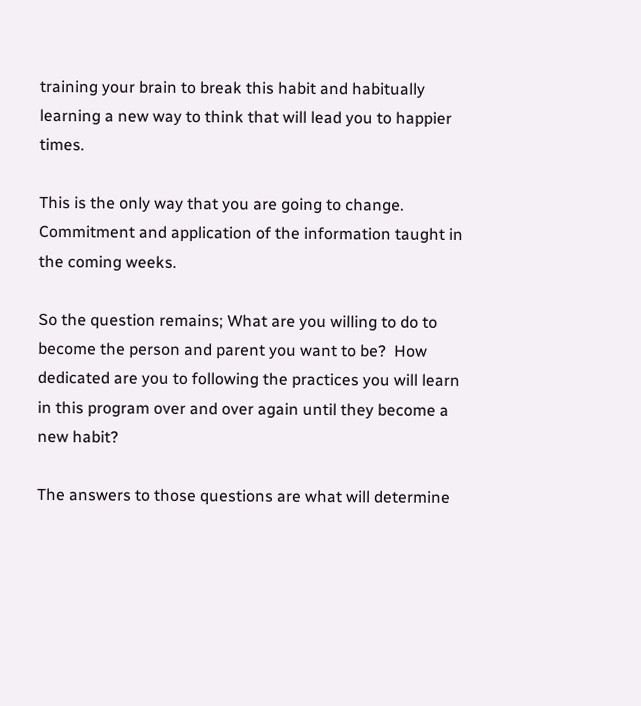training your brain to break this habit and habitually learning a new way to think that will lead you to happier times.

This is the only way that you are going to change.  Commitment and application of the information taught in the coming weeks.

So the question remains; What are you willing to do to become the person and parent you want to be?  How dedicated are you to following the practices you will learn in this program over and over again until they become a new habit?

The answers to those questions are what will determine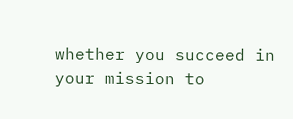whether you succeed in your mission to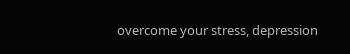overcome your stress, depression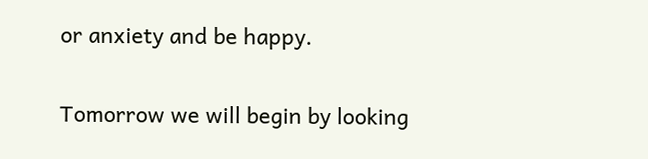or anxiety and be happy.

Tomorrow we will begin by looking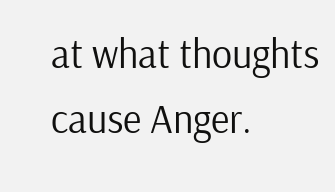at what thoughts cause Anger.